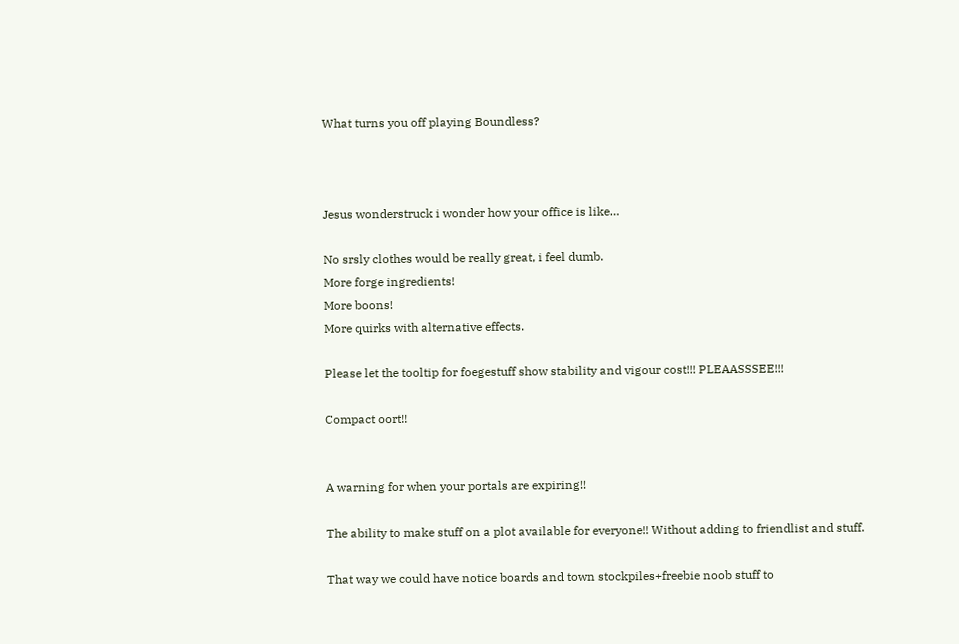What turns you off playing Boundless?



Jesus wonderstruck i wonder how your office is like…

No srsly clothes would be really great, i feel dumb.
More forge ingredients!
More boons!
More quirks with alternative effects.

Please let the tooltip for foegestuff show stability and vigour cost!!! PLEAASSSEE!!!

Compact oort!!


A warning for when your portals are expiring!!

The ability to make stuff on a plot available for everyone!! Without adding to friendlist and stuff.

That way we could have notice boards and town stockpiles+freebie noob stuff to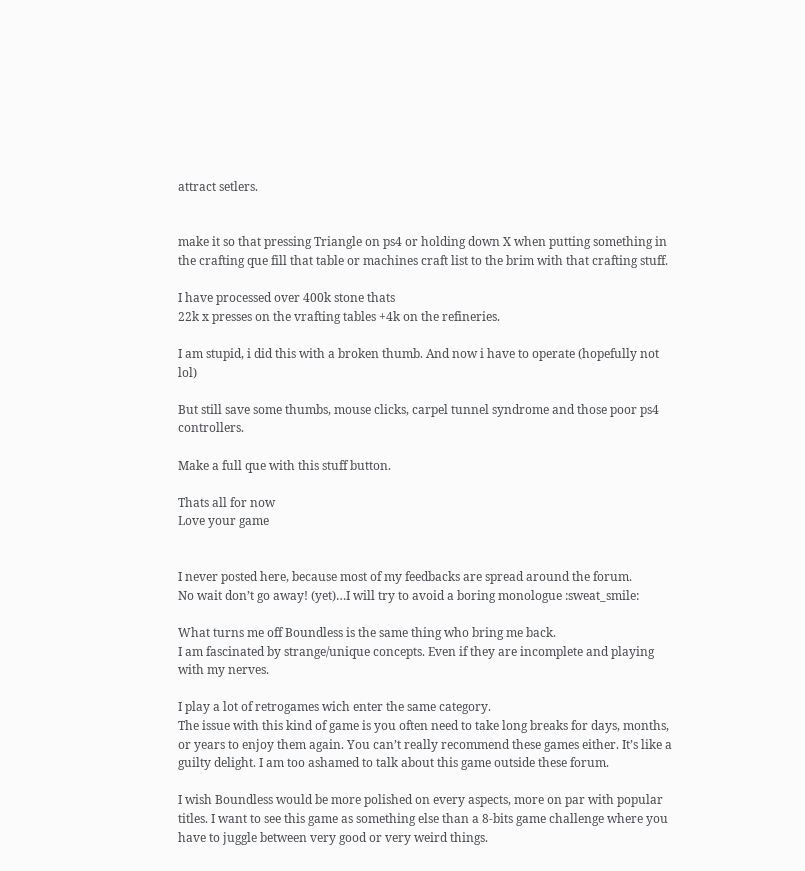attract setlers.


make it so that pressing Triangle on ps4 or holding down X when putting something in the crafting que fill that table or machines craft list to the brim with that crafting stuff.

I have processed over 400k stone thats
22k x presses on the vrafting tables +4k on the refineries.

I am stupid, i did this with a broken thumb. And now i have to operate (hopefully not lol)

But still save some thumbs, mouse clicks, carpel tunnel syndrome and those poor ps4 controllers.

Make a full que with this stuff button.

Thats all for now
Love your game


I never posted here, because most of my feedbacks are spread around the forum.
No wait don’t go away! (yet)…I will try to avoid a boring monologue :sweat_smile:

What turns me off Boundless is the same thing who bring me back.
I am fascinated by strange/unique concepts. Even if they are incomplete and playing with my nerves.

I play a lot of retrogames wich enter the same category.
The issue with this kind of game is you often need to take long breaks for days, months, or years to enjoy them again. You can’t really recommend these games either. It’s like a guilty delight. I am too ashamed to talk about this game outside these forum.

I wish Boundless would be more polished on every aspects, more on par with popular titles. I want to see this game as something else than a 8-bits game challenge where you have to juggle between very good or very weird things.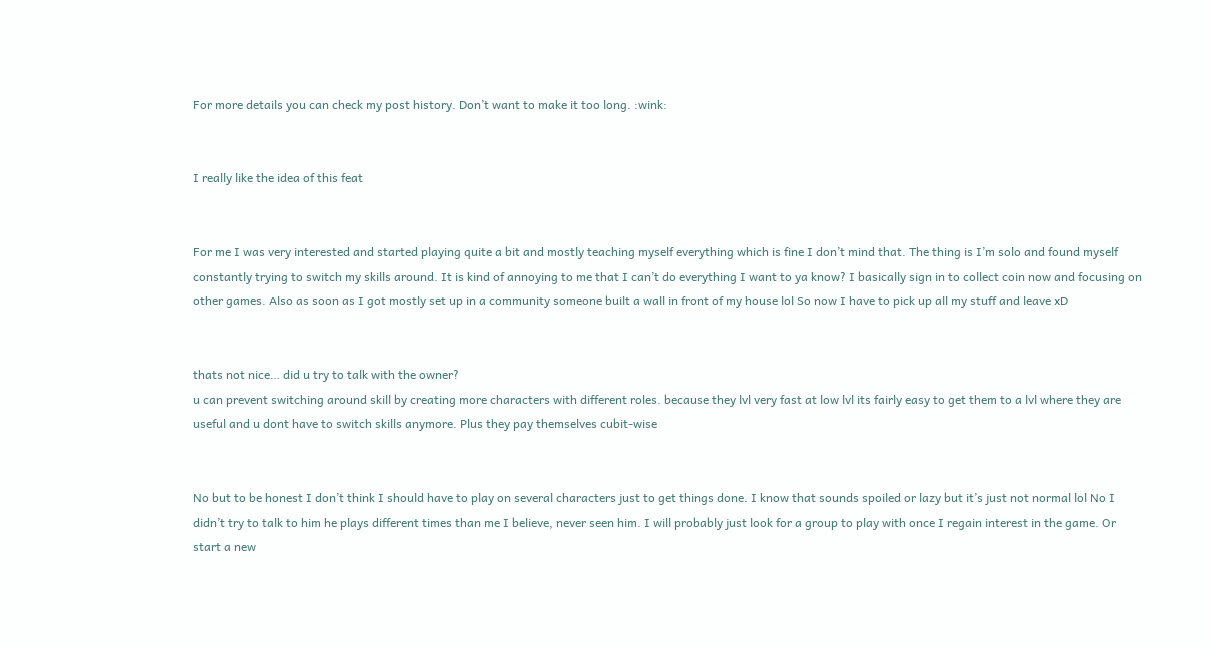For more details you can check my post history. Don’t want to make it too long. :wink:


I really like the idea of this feat


For me I was very interested and started playing quite a bit and mostly teaching myself everything which is fine I don’t mind that. The thing is I’m solo and found myself constantly trying to switch my skills around. It is kind of annoying to me that I can’t do everything I want to ya know? I basically sign in to collect coin now and focusing on other games. Also as soon as I got mostly set up in a community someone built a wall in front of my house lol So now I have to pick up all my stuff and leave xD


thats not nice… did u try to talk with the owner?
u can prevent switching around skill by creating more characters with different roles. because they lvl very fast at low lvl its fairly easy to get them to a lvl where they are useful and u dont have to switch skills anymore. Plus they pay themselves cubit-wise


No but to be honest I don’t think I should have to play on several characters just to get things done. I know that sounds spoiled or lazy but it’s just not normal lol No I didn’t try to talk to him he plays different times than me I believe, never seen him. I will probably just look for a group to play with once I regain interest in the game. Or start a new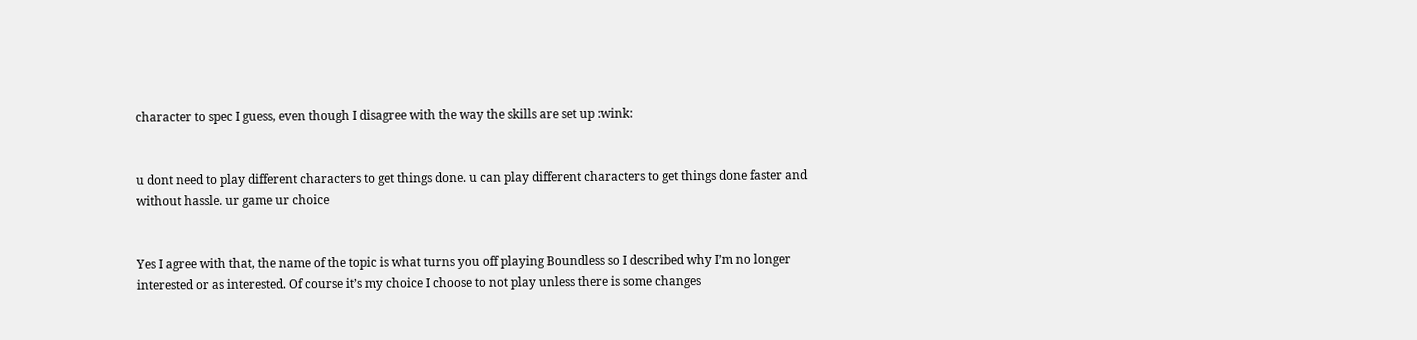character to spec I guess, even though I disagree with the way the skills are set up :wink:


u dont need to play different characters to get things done. u can play different characters to get things done faster and without hassle. ur game ur choice


Yes I agree with that, the name of the topic is what turns you off playing Boundless so I described why I’m no longer interested or as interested. Of course it’s my choice I choose to not play unless there is some changes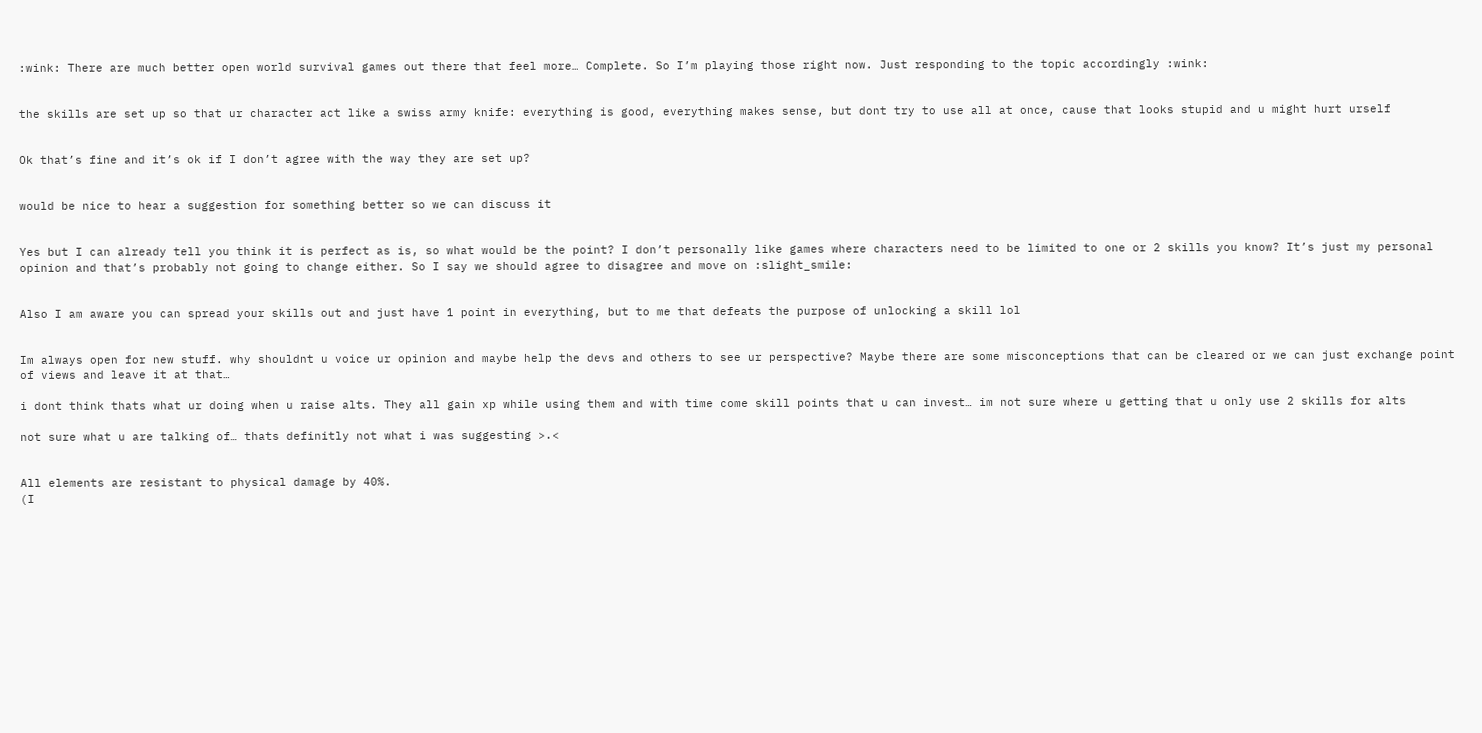:wink: There are much better open world survival games out there that feel more… Complete. So I’m playing those right now. Just responding to the topic accordingly :wink:


the skills are set up so that ur character act like a swiss army knife: everything is good, everything makes sense, but dont try to use all at once, cause that looks stupid and u might hurt urself


Ok that’s fine and it’s ok if I don’t agree with the way they are set up?


would be nice to hear a suggestion for something better so we can discuss it


Yes but I can already tell you think it is perfect as is, so what would be the point? I don’t personally like games where characters need to be limited to one or 2 skills you know? It’s just my personal opinion and that’s probably not going to change either. So I say we should agree to disagree and move on :slight_smile:


Also I am aware you can spread your skills out and just have 1 point in everything, but to me that defeats the purpose of unlocking a skill lol


Im always open for new stuff. why shouldnt u voice ur opinion and maybe help the devs and others to see ur perspective? Maybe there are some misconceptions that can be cleared or we can just exchange point of views and leave it at that…

i dont think thats what ur doing when u raise alts. They all gain xp while using them and with time come skill points that u can invest… im not sure where u getting that u only use 2 skills for alts

not sure what u are talking of… thats definitly not what i was suggesting >.<


All elements are resistant to physical damage by 40%.
(I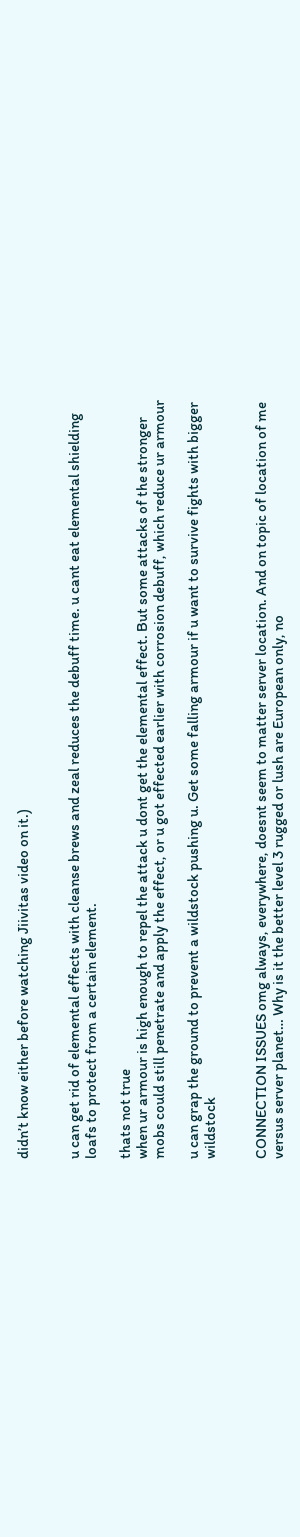didn’t know either before watching Jiivitas video on it.)


u can get rid of elemental effects with cleanse brews and zeal reduces the debuff time. u cant eat elemental shielding loafs to protect from a certain element.

thats not true
when ur armour is high enough to repel the attack u dont get the elemental effect. But some attacks of the stronger mobs could still penetrate and apply the effect, or u got effected earlier with corrosion debuff, which reduce ur armour

u can grap the ground to prevent a wildstock pushing u. Get some falling armour if u want to survive fights with bigger wildstock


CONNECTION ISSUES omg always, everywhere, doesnt seem to matter server location. And on topic of location of me versus server planet… Why is it the better level 3 rugged or lush are European only, no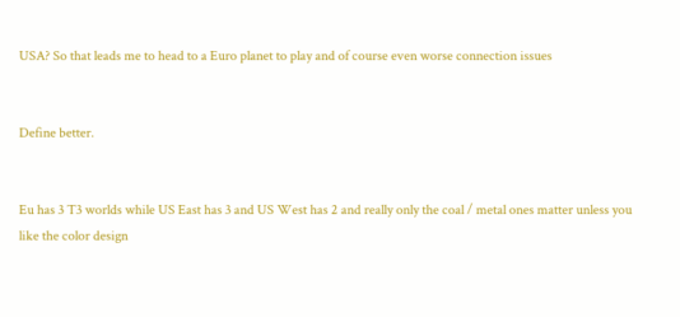USA? So that leads me to head to a Euro planet to play and of course even worse connection issues


Define better.


Eu has 3 T3 worlds while US East has 3 and US West has 2 and really only the coal / metal ones matter unless you like the color design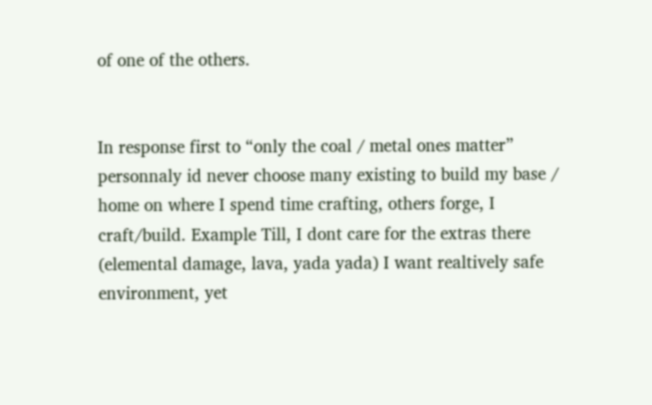of one of the others.


In response first to “only the coal / metal ones matter” personnaly id never choose many existing to build my base / home on where I spend time crafting, others forge, I craft/build. Example Till, I dont care for the extras there (elemental damage, lava, yada yada) I want realtively safe environment, yet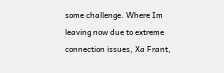some challenge. Where Im leaving now due to extreme connection issues, Xa Frant,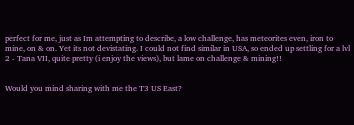perfect for me, just as Im attempting to describe, a low challenge, has meteorites even, iron to mine, on & on. Yet its not devistating. I could not find similar in USA, so ended up settling for a lvl 2 - Tana VII, quite pretty (i enjoy the views), but lame on challenge & mining!!


Would you mind sharing with me the T3 US East?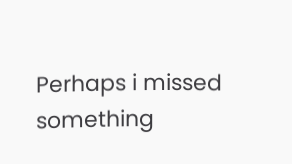Perhaps i missed something